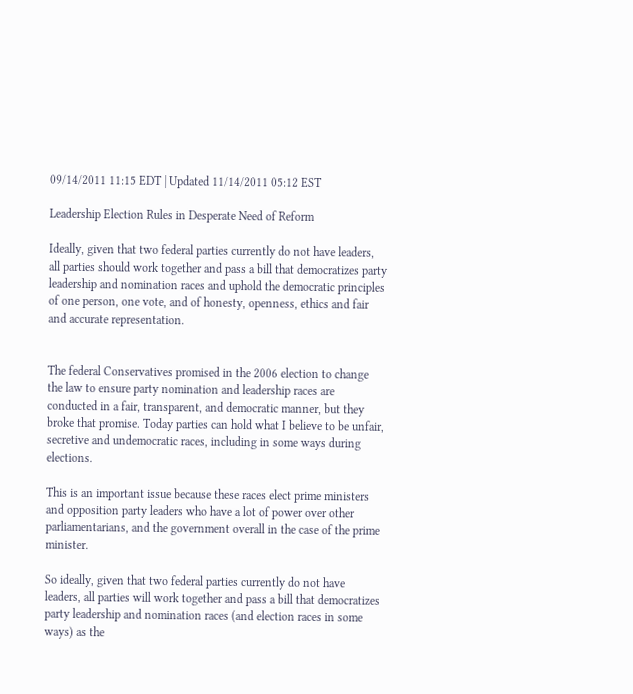09/14/2011 11:15 EDT | Updated 11/14/2011 05:12 EST

Leadership Election Rules in Desperate Need of Reform

Ideally, given that two federal parties currently do not have leaders, all parties should work together and pass a bill that democratizes party leadership and nomination races and uphold the democratic principles of one person, one vote, and of honesty, openness, ethics and fair and accurate representation.


The federal Conservatives promised in the 2006 election to change the law to ensure party nomination and leadership races are conducted in a fair, transparent, and democratic manner, but they broke that promise. Today parties can hold what I believe to be unfair, secretive and undemocratic races, including in some ways during elections.

This is an important issue because these races elect prime ministers and opposition party leaders who have a lot of power over other parliamentarians, and the government overall in the case of the prime minister.

So ideally, given that two federal parties currently do not have leaders, all parties will work together and pass a bill that democratizes party leadership and nomination races (and election races in some ways) as the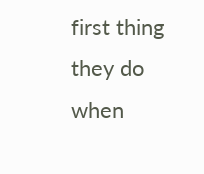first thing they do when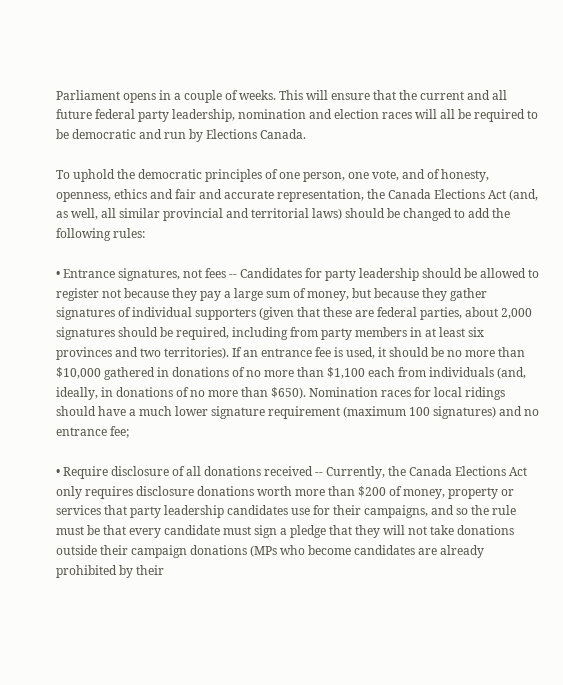Parliament opens in a couple of weeks. This will ensure that the current and all future federal party leadership, nomination and election races will all be required to be democratic and run by Elections Canada.

To uphold the democratic principles of one person, one vote, and of honesty, openness, ethics and fair and accurate representation, the Canada Elections Act (and, as well, all similar provincial and territorial laws) should be changed to add the following rules:

• Entrance signatures, not fees -- Candidates for party leadership should be allowed to register not because they pay a large sum of money, but because they gather signatures of individual supporters (given that these are federal parties, about 2,000 signatures should be required, including from party members in at least six provinces and two territories). If an entrance fee is used, it should be no more than $10,000 gathered in donations of no more than $1,100 each from individuals (and, ideally, in donations of no more than $650). Nomination races for local ridings should have a much lower signature requirement (maximum 100 signatures) and no entrance fee;

• Require disclosure of all donations received -- Currently, the Canada Elections Act only requires disclosure donations worth more than $200 of money, property or services that party leadership candidates use for their campaigns, and so the rule must be that every candidate must sign a pledge that they will not take donations outside their campaign donations (MPs who become candidates are already prohibited by their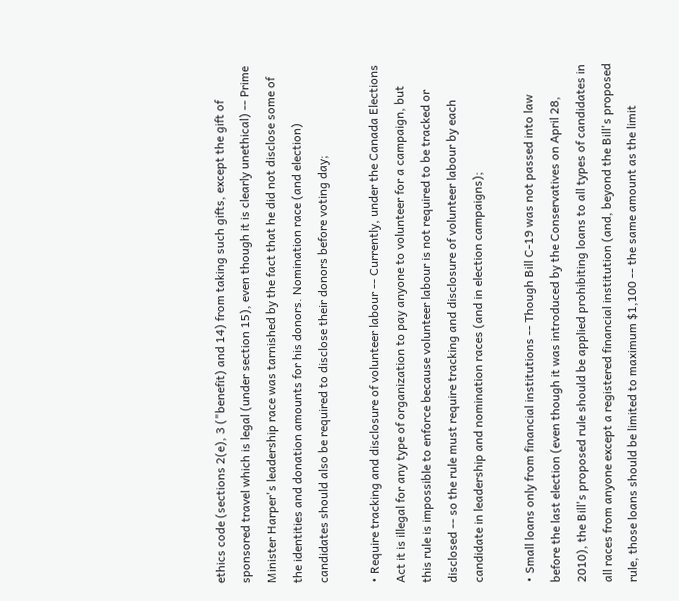ethics code (sections 2(e), 3 ("benefit) and 14) from taking such gifts, except the gift of sponsored travel which is legal (under section 15), even though it is clearly unethical) -- Prime Minister Harper's leadership race was tarnished by the fact that he did not disclose some of the identities and donation amounts for his donors. Nomination race (and election) candidates should also be required to disclose their donors before voting day;

• Require tracking and disclosure of volunteer labour -- Currently, under the Canada Elections Act it is illegal for any type of organization to pay anyone to volunteer for a campaign, but this rule is impossible to enforce because volunteer labour is not required to be tracked or disclosed -- so the rule must require tracking and disclosure of volunteer labour by each candidate in leadership and nomination races (and in election campaigns);

• Small loans only from financial institutions -- Though Bill C-19 was not passed into law before the last election (even though it was introduced by the Conservatives on April 28, 2010), the Bill's proposed rule should be applied prohibiting loans to all types of candidates in all races from anyone except a registered financial institution (and, beyond the Bill's proposed rule, those loans should be limited to maximum $1,100 -- the same amount as the limit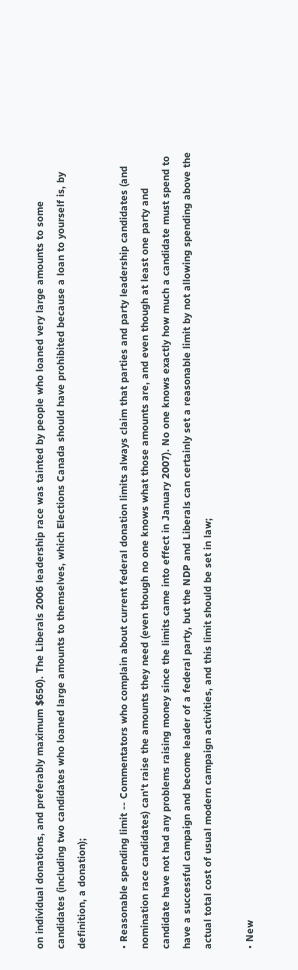on individual donations, and preferably maximum $650). The Liberals 2006 leadership race was tainted by people who loaned very large amounts to some candidates (including two candidates who loaned large amounts to themselves, which Elections Canada should have prohibited because a loan to yourself is, by definition, a donation);

• Reasonable spending limit -- Commentators who complain about current federal donation limits always claim that parties and party leadership candidates (and nomination race candidates) can't raise the amounts they need (even though no one knows what those amounts are, and even though at least one party and candidate have not had any problems raising money since the limits came into effect in January 2007). No one knows exactly how much a candidate must spend to have a successful campaign and become leader of a federal party, but the NDP and Liberals can certainly set a reasonable limit by not allowing spending above the actual total cost of usual modern campaign activities, and this limit should be set in law;

• New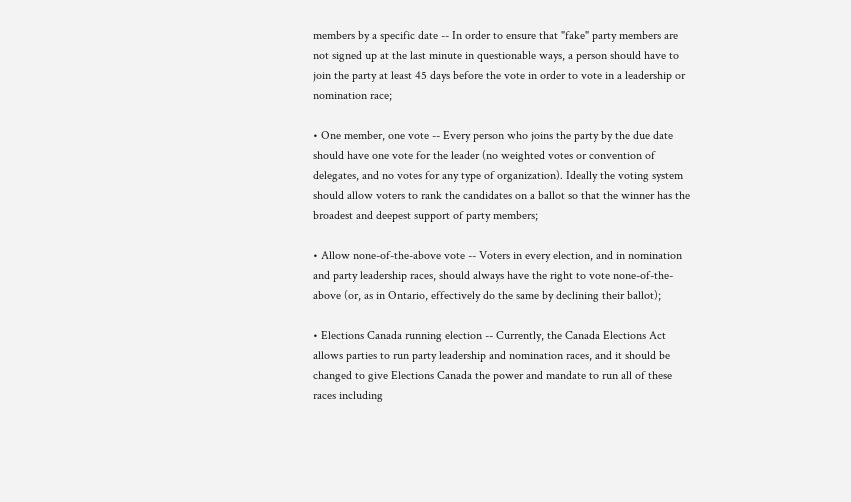members by a specific date -- In order to ensure that "fake" party members are not signed up at the last minute in questionable ways, a person should have to join the party at least 45 days before the vote in order to vote in a leadership or nomination race;

• One member, one vote -- Every person who joins the party by the due date should have one vote for the leader (no weighted votes or convention of delegates, and no votes for any type of organization). Ideally the voting system should allow voters to rank the candidates on a ballot so that the winner has the broadest and deepest support of party members;

• Allow none-of-the-above vote -- Voters in every election, and in nomination and party leadership races, should always have the right to vote none-of-the-above (or, as in Ontario, effectively do the same by declining their ballot);

• Elections Canada running election -- Currently, the Canada Elections Act allows parties to run party leadership and nomination races, and it should be changed to give Elections Canada the power and mandate to run all of these races including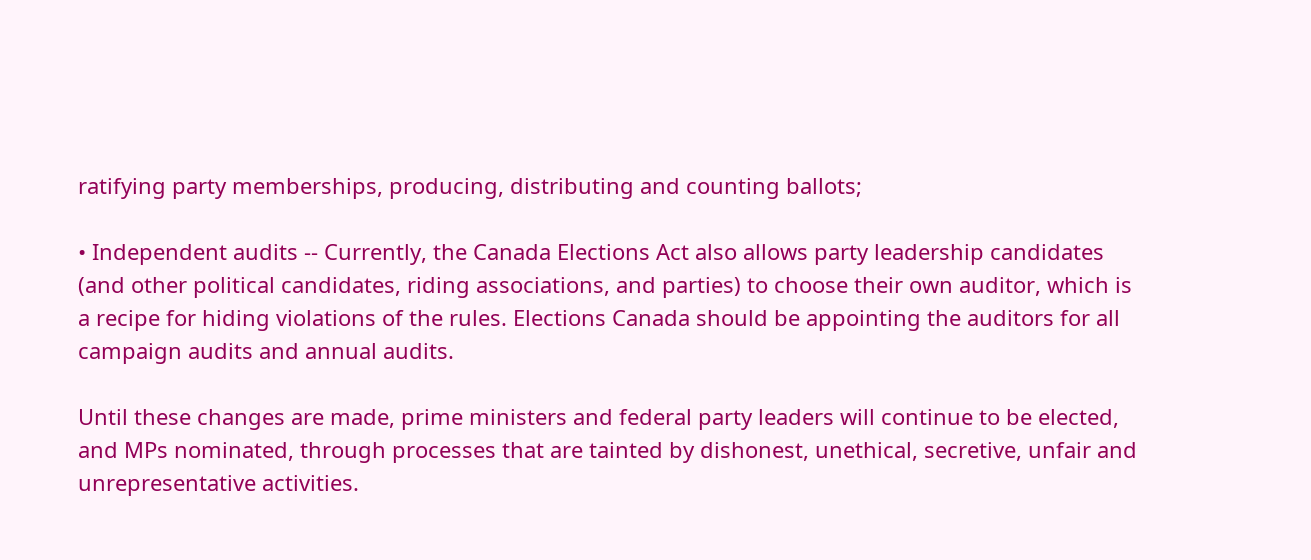ratifying party memberships, producing, distributing and counting ballots;

• Independent audits -- Currently, the Canada Elections Act also allows party leadership candidates (and other political candidates, riding associations, and parties) to choose their own auditor, which is a recipe for hiding violations of the rules. Elections Canada should be appointing the auditors for all campaign audits and annual audits.

Until these changes are made, prime ministers and federal party leaders will continue to be elected, and MPs nominated, through processes that are tainted by dishonest, unethical, secretive, unfair and unrepresentative activities.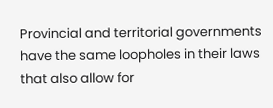Provincial and territorial governments have the same loopholes in their laws that also allow for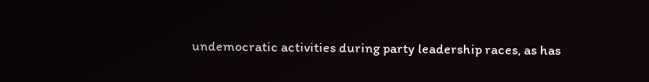undemocratic activities during party leadership races, as has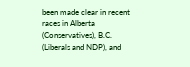been made clear in recent races in Alberta (Conservatives), B.C. (Liberals and NDP), and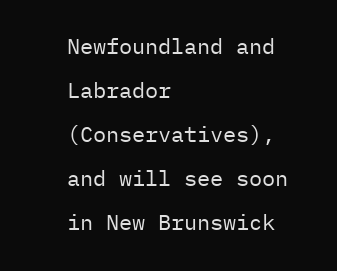Newfoundland and Labrador (Conservatives), and will see soon in New Brunswick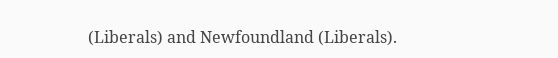(Liberals) and Newfoundland (Liberals).